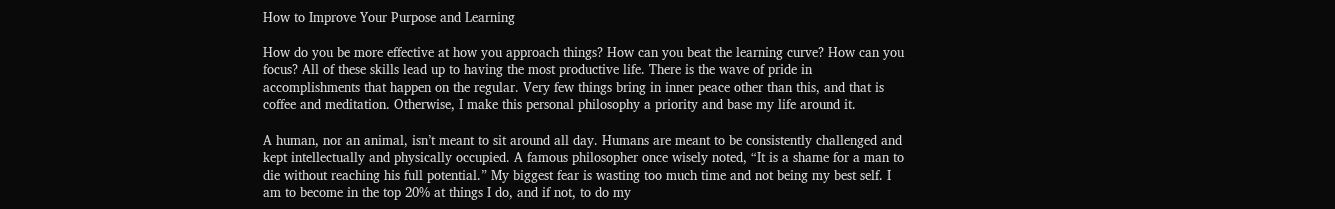How to Improve Your Purpose and Learning

How do you be more effective at how you approach things? How can you beat the learning curve? How can you focus? All of these skills lead up to having the most productive life. There is the wave of pride in accomplishments that happen on the regular. Very few things bring in inner peace other than this, and that is coffee and meditation. Otherwise, I make this personal philosophy a priority and base my life around it.

A human, nor an animal, isn’t meant to sit around all day. Humans are meant to be consistently challenged and kept intellectually and physically occupied. A famous philosopher once wisely noted, “It is a shame for a man to die without reaching his full potential.” My biggest fear is wasting too much time and not being my best self. I am to become in the top 20% at things I do, and if not, to do my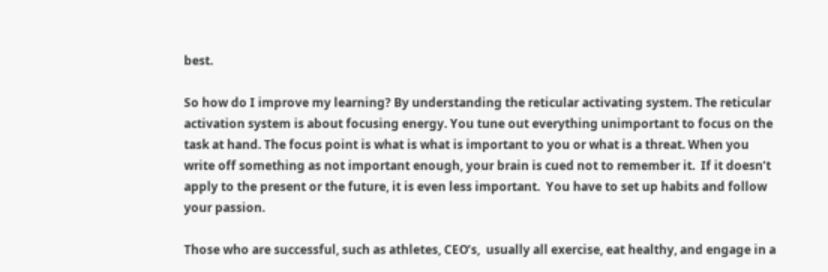best.

So how do I improve my learning? By understanding the reticular activating system. The reticular activation system is about focusing energy. You tune out everything unimportant to focus on the task at hand. The focus point is what is what is important to you or what is a threat. When you write off something as not important enough, your brain is cued not to remember it.  If it doesn’t apply to the present or the future, it is even less important.  You have to set up habits and follow your passion.

Those who are successful, such as athletes, CEO’s,  usually all exercise, eat healthy, and engage in a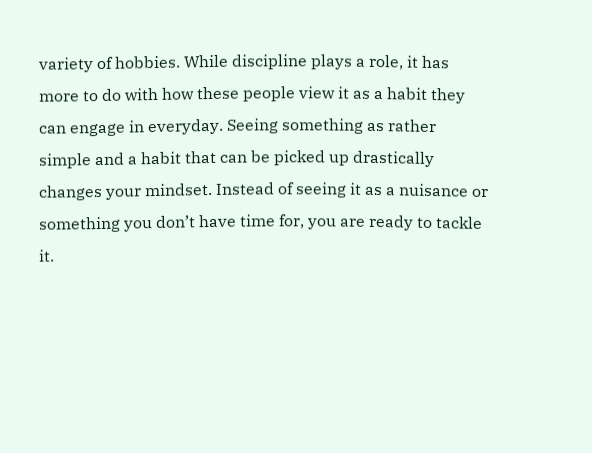variety of hobbies. While discipline plays a role, it has more to do with how these people view it as a habit they can engage in everyday. Seeing something as rather simple and a habit that can be picked up drastically changes your mindset. Instead of seeing it as a nuisance or something you don’t have time for, you are ready to tackle it.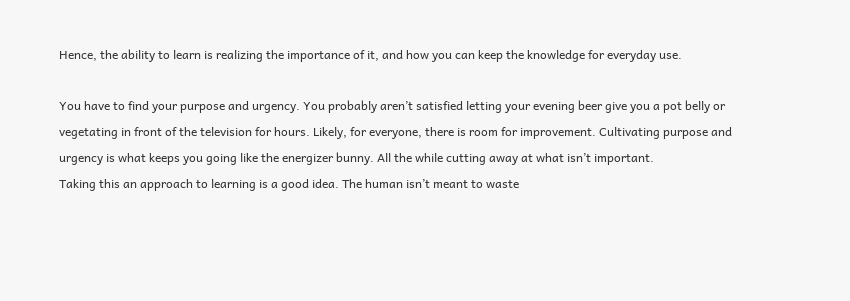Hence, the ability to learn is realizing the importance of it, and how you can keep the knowledge for everyday use.

You have to find your purpose and urgency. You probably aren’t satisfied letting your evening beer give you a pot belly or vegetating in front of the television for hours. Likely, for everyone, there is room for improvement. Cultivating purpose and urgency is what keeps you going like the energizer bunny. All the while cutting away at what isn’t important.
Taking this an approach to learning is a good idea. The human isn’t meant to waste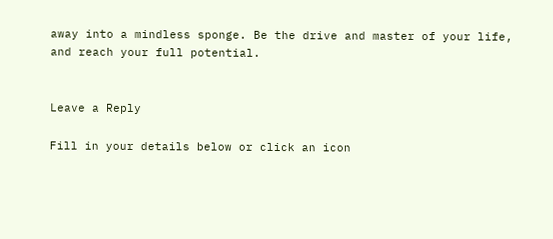away into a mindless sponge. Be the drive and master of your life, and reach your full potential.


Leave a Reply

Fill in your details below or click an icon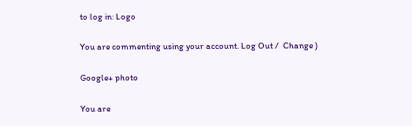to log in: Logo

You are commenting using your account. Log Out /  Change )

Google+ photo

You are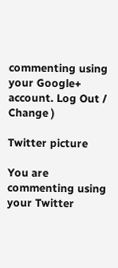commenting using your Google+ account. Log Out /  Change )

Twitter picture

You are commenting using your Twitter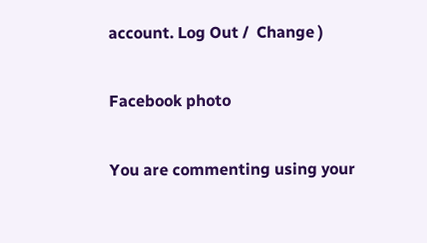account. Log Out /  Change )

Facebook photo

You are commenting using your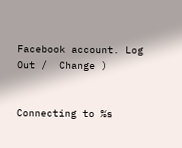Facebook account. Log Out /  Change )


Connecting to %s